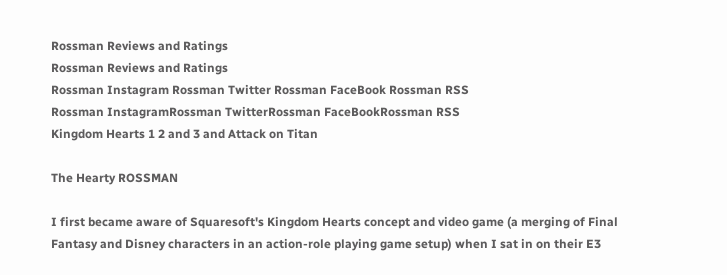Rossman Reviews and Ratings
Rossman Reviews and Ratings
Rossman Instagram Rossman Twitter Rossman FaceBook Rossman RSS
Rossman InstagramRossman TwitterRossman FaceBookRossman RSS
Kingdom Hearts 1 2 and 3 and Attack on Titan

The Hearty ROSSMAN

I first became aware of Squaresoft's Kingdom Hearts concept and video game (a merging of Final Fantasy and Disney characters in an action-role playing game setup) when I sat in on their E3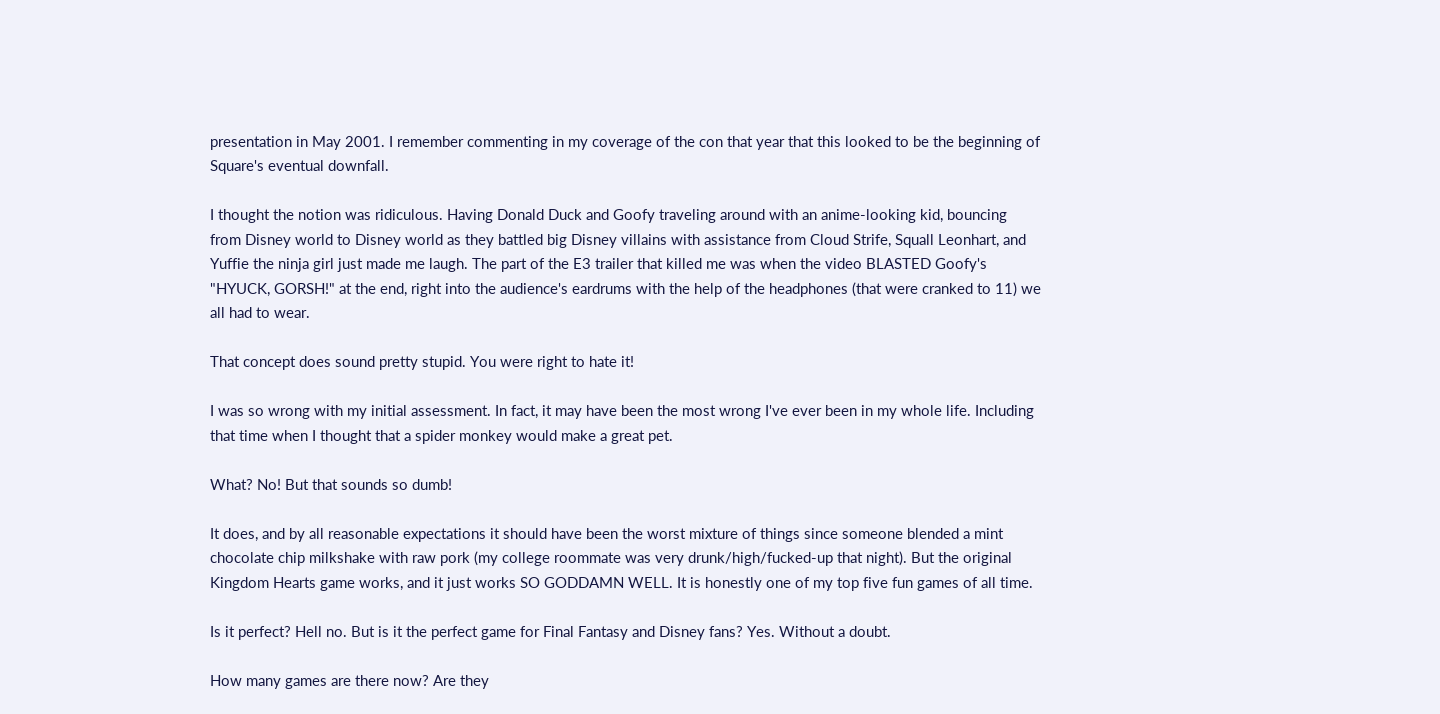presentation in May 2001. I remember commenting in my coverage of the con that year that this looked to be the beginning of Square's eventual downfall.

I thought the notion was ridiculous. Having Donald Duck and Goofy traveling around with an anime-looking kid, bouncing from Disney world to Disney world as they battled big Disney villains with assistance from Cloud Strife, Squall Leonhart, and Yuffie the ninja girl just made me laugh. The part of the E3 trailer that killed me was when the video BLASTED Goofy's "HYUCK, GORSH!" at the end, right into the audience's eardrums with the help of the headphones (that were cranked to 11) we all had to wear.

That concept does sound pretty stupid. You were right to hate it!

I was so wrong with my initial assessment. In fact, it may have been the most wrong I've ever been in my whole life. Including that time when I thought that a spider monkey would make a great pet.

What? No! But that sounds so dumb!

It does, and by all reasonable expectations it should have been the worst mixture of things since someone blended a mint chocolate chip milkshake with raw pork (my college roommate was very drunk/high/fucked-up that night). But the original Kingdom Hearts game works, and it just works SO GODDAMN WELL. It is honestly one of my top five fun games of all time.

Is it perfect? Hell no. But is it the perfect game for Final Fantasy and Disney fans? Yes. Without a doubt.

How many games are there now? Are they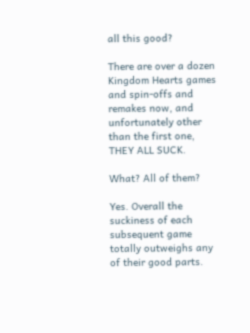all this good?

There are over a dozen Kingdom Hearts games and spin-offs and remakes now, and unfortunately other than the first one, THEY ALL SUCK.

What? All of them?

Yes. Overall the suckiness of each subsequent game totally outweighs any of their good parts.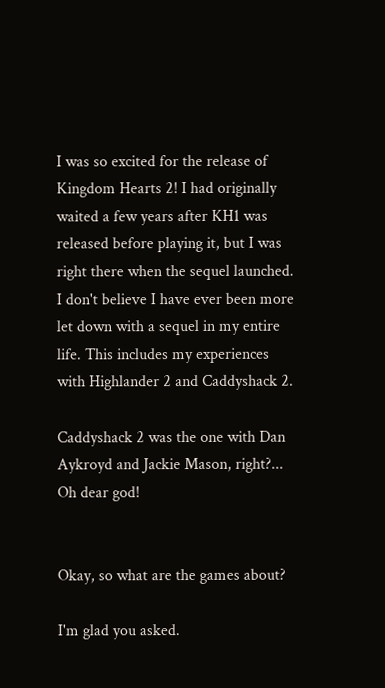I was so excited for the release of Kingdom Hearts 2! I had originally waited a few years after KH1 was released before playing it, but I was right there when the sequel launched. I don't believe I have ever been more let down with a sequel in my entire life. This includes my experiences with Highlander 2 and Caddyshack 2.

Caddyshack 2 was the one with Dan Aykroyd and Jackie Mason, right?... Oh dear god!


Okay, so what are the games about?

I'm glad you asked.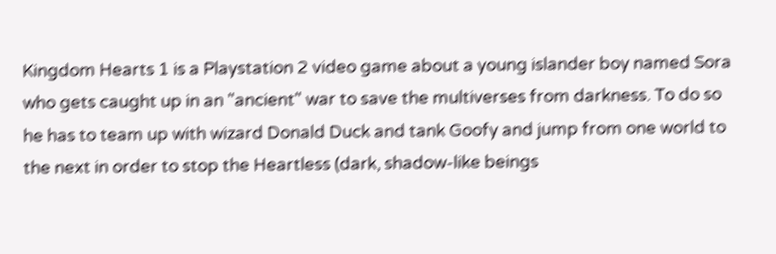Kingdom Hearts 1 is a Playstation 2 video game about a young islander boy named Sora who gets caught up in an "ancient" war to save the multiverses from darkness. To do so he has to team up with wizard Donald Duck and tank Goofy and jump from one world to the next in order to stop the Heartless (dark, shadow-like beings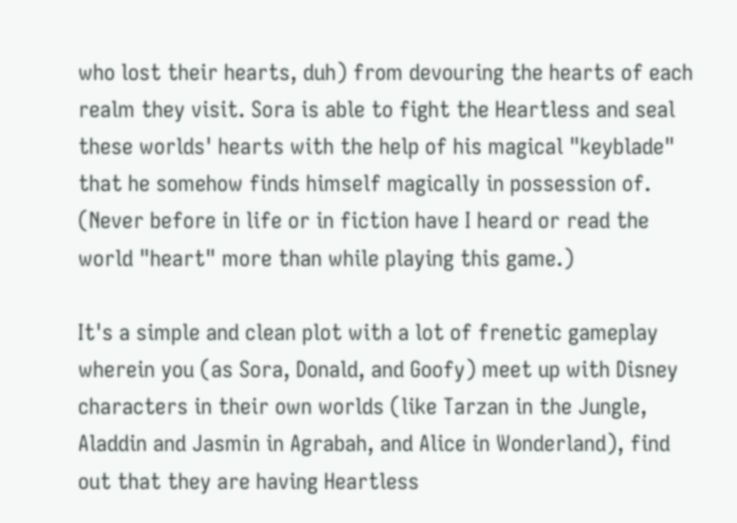who lost their hearts, duh) from devouring the hearts of each realm they visit. Sora is able to fight the Heartless and seal these worlds' hearts with the help of his magical "keyblade" that he somehow finds himself magically in possession of. (Never before in life or in fiction have I heard or read the world "heart" more than while playing this game.)

It's a simple and clean plot with a lot of frenetic gameplay wherein you (as Sora, Donald, and Goofy) meet up with Disney characters in their own worlds (like Tarzan in the Jungle, Aladdin and Jasmin in Agrabah, and Alice in Wonderland), find out that they are having Heartless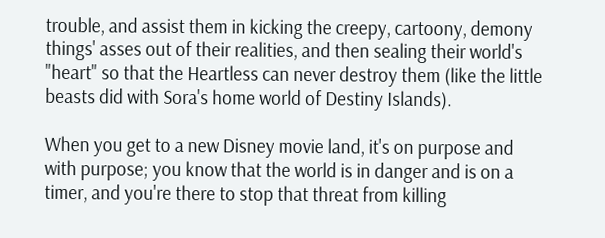trouble, and assist them in kicking the creepy, cartoony, demony things' asses out of their realities, and then sealing their world's "heart" so that the Heartless can never destroy them (like the little beasts did with Sora's home world of Destiny Islands).

When you get to a new Disney movie land, it's on purpose and with purpose; you know that the world is in danger and is on a timer, and you're there to stop that threat from killing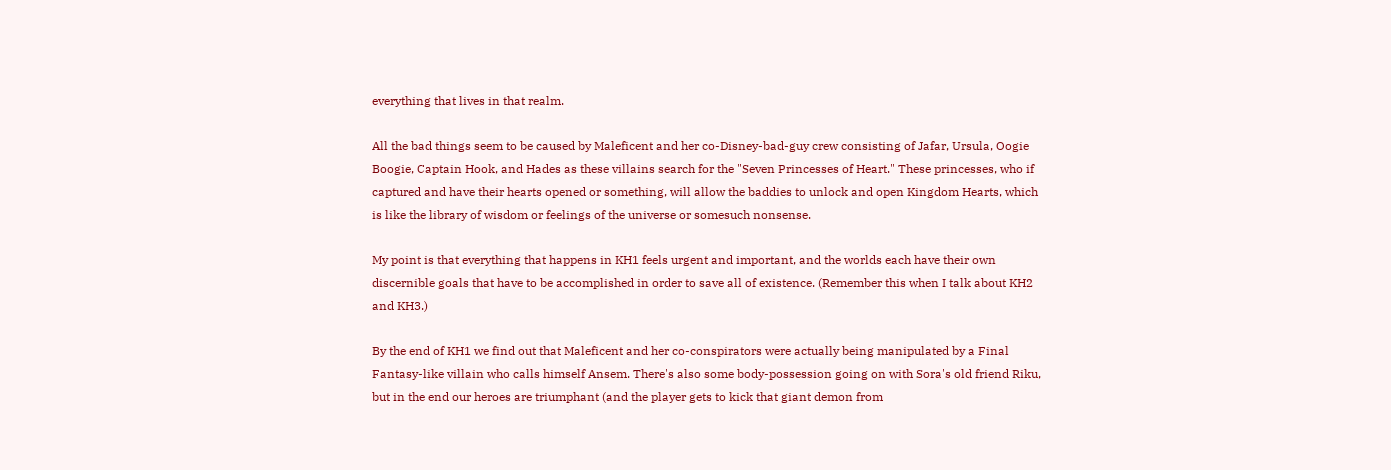everything that lives in that realm.

All the bad things seem to be caused by Maleficent and her co-Disney-bad-guy crew consisting of Jafar, Ursula, Oogie Boogie, Captain Hook, and Hades as these villains search for the "Seven Princesses of Heart." These princesses, who if captured and have their hearts opened or something, will allow the baddies to unlock and open Kingdom Hearts, which is like the library of wisdom or feelings of the universe or somesuch nonsense.

My point is that everything that happens in KH1 feels urgent and important, and the worlds each have their own discernible goals that have to be accomplished in order to save all of existence. (Remember this when I talk about KH2 and KH3.)

By the end of KH1 we find out that Maleficent and her co-conspirators were actually being manipulated by a Final Fantasy-like villain who calls himself Ansem. There's also some body-possession going on with Sora's old friend Riku, but in the end our heroes are triumphant (and the player gets to kick that giant demon from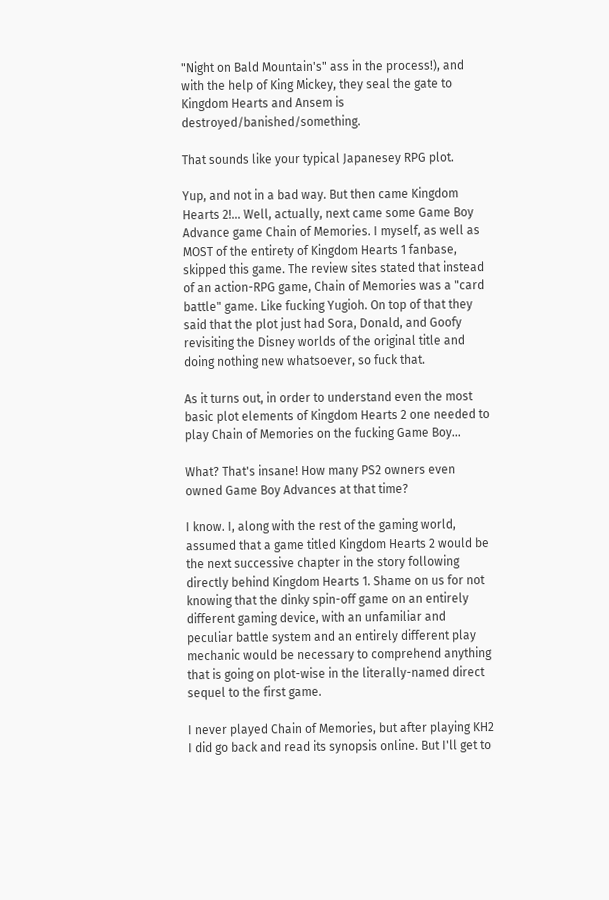"Night on Bald Mountain's" ass in the process!), and with the help of King Mickey, they seal the gate to Kingdom Hearts and Ansem is destroyed/banished/something.

That sounds like your typical Japanesey RPG plot.

Yup, and not in a bad way. But then came Kingdom Hearts 2!... Well, actually, next came some Game Boy Advance game Chain of Memories. I myself, as well as MOST of the entirety of Kingdom Hearts 1 fanbase, skipped this game. The review sites stated that instead of an action-RPG game, Chain of Memories was a "card battle" game. Like fucking Yugioh. On top of that they said that the plot just had Sora, Donald, and Goofy revisiting the Disney worlds of the original title and doing nothing new whatsoever, so fuck that.

As it turns out, in order to understand even the most basic plot elements of Kingdom Hearts 2 one needed to play Chain of Memories on the fucking Game Boy...

What? That's insane! How many PS2 owners even owned Game Boy Advances at that time?

I know. I, along with the rest of the gaming world, assumed that a game titled Kingdom Hearts 2 would be the next successive chapter in the story following directly behind Kingdom Hearts 1. Shame on us for not knowing that the dinky spin-off game on an entirely different gaming device, with an unfamiliar and peculiar battle system and an entirely different play mechanic would be necessary to comprehend anything that is going on plot-wise in the literally-named direct sequel to the first game.

I never played Chain of Memories, but after playing KH2 I did go back and read its synopsis online. But I'll get to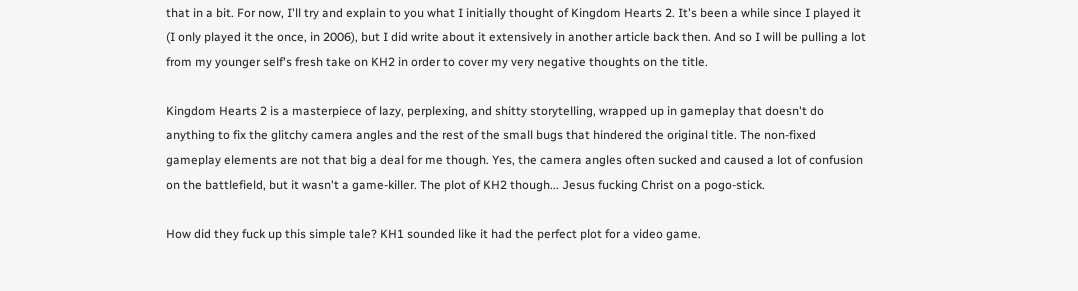that in a bit. For now, I'll try and explain to you what I initially thought of Kingdom Hearts 2. It's been a while since I played it (I only played it the once, in 2006), but I did write about it extensively in another article back then. And so I will be pulling a lot from my younger self's fresh take on KH2 in order to cover my very negative thoughts on the title.

Kingdom Hearts 2 is a masterpiece of lazy, perplexing, and shitty storytelling, wrapped up in gameplay that doesn't do anything to fix the glitchy camera angles and the rest of the small bugs that hindered the original title. The non-fixed gameplay elements are not that big a deal for me though. Yes, the camera angles often sucked and caused a lot of confusion on the battlefield, but it wasn't a game-killer. The plot of KH2 though... Jesus fucking Christ on a pogo-stick.

How did they fuck up this simple tale? KH1 sounded like it had the perfect plot for a video game.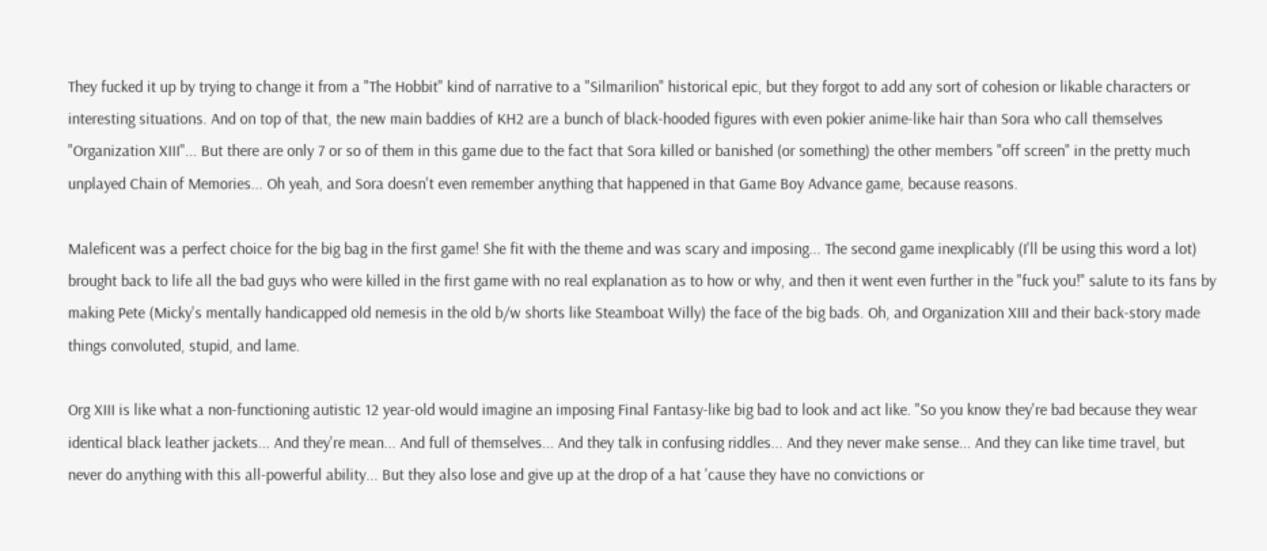They fucked it up by trying to change it from a "The Hobbit" kind of narrative to a "Silmarilion" historical epic, but they forgot to add any sort of cohesion or likable characters or interesting situations. And on top of that, the new main baddies of KH2 are a bunch of black-hooded figures with even pokier anime-like hair than Sora who call themselves "Organization XIII"... But there are only 7 or so of them in this game due to the fact that Sora killed or banished (or something) the other members "off screen" in the pretty much unplayed Chain of Memories... Oh yeah, and Sora doesn't even remember anything that happened in that Game Boy Advance game, because reasons.

Maleficent was a perfect choice for the big bag in the first game! She fit with the theme and was scary and imposing... The second game inexplicably (I'll be using this word a lot) brought back to life all the bad guys who were killed in the first game with no real explanation as to how or why, and then it went even further in the "fuck you!" salute to its fans by making Pete (Micky's mentally handicapped old nemesis in the old b/w shorts like Steamboat Willy) the face of the big bads. Oh, and Organization XIII and their back-story made things convoluted, stupid, and lame.

Org XIII is like what a non-functioning autistic 12 year-old would imagine an imposing Final Fantasy-like big bad to look and act like. "So you know they're bad because they wear identical black leather jackets... And they're mean... And full of themselves... And they talk in confusing riddles... And they never make sense... And they can like time travel, but never do anything with this all-powerful ability... But they also lose and give up at the drop of a hat 'cause they have no convictions or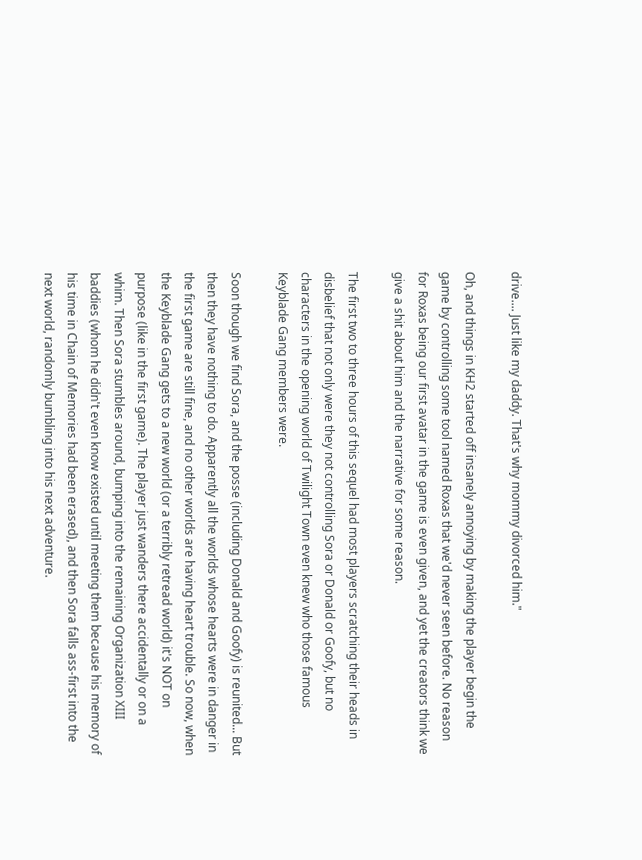drive.... Just like my daddy. That's why mommy divorced him."

Oh, and things in KH2 started off insanely annoying by making the player begin the game by controlling some tool named Roxas that we'd never seen before. No reason for Roxas being our first avatar in the game is even given, and yet the creators think we give a shit about him and the narrative for some reason.

The first two to three hours of this sequel had most players scratching their heads in disbelief that not only were they not controlling Sora or Donald or Goofy, but no characters in the opening world of Twilight Town even knew who those famous Keyblade Gang members were.

Soon though we find Sora, and the posse (including Donald and Goofy) is reunited... But then they have nothing to do. Apparently all the worlds whose hearts were in danger in the first game are still fine, and no other worlds are having heart trouble. So now, when the Keyblade Gang gets to a new world (or a terribly retread world) it's NOT on purpose (like in the first game). The player just wanders there accidentally or on a whim. Then Sora stumbles around, bumping into the remaining Organization XIII baddies (whom he didn't even know existed until meeting them because his memory of his time in Chain of Memories had been erased), and then Sora falls ass-first into the next world, randomly bumbling into his next adventure.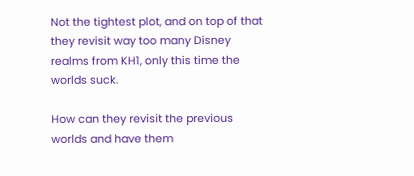Not the tightest plot, and on top of that they revisit way too many Disney realms from KH1, only this time the worlds suck.

How can they revisit the previous worlds and have them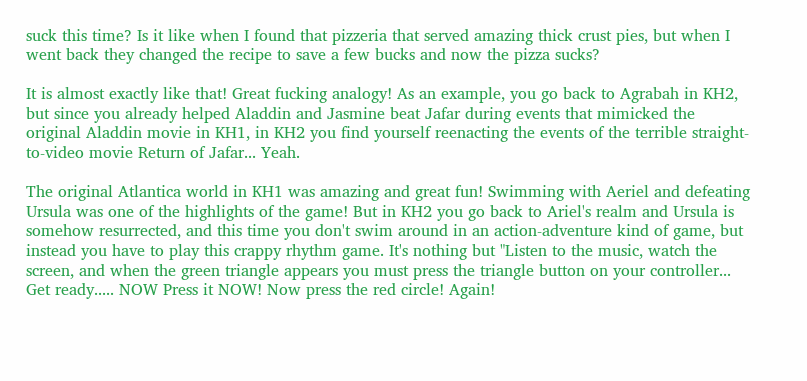suck this time? Is it like when I found that pizzeria that served amazing thick crust pies, but when I went back they changed the recipe to save a few bucks and now the pizza sucks?

It is almost exactly like that! Great fucking analogy! As an example, you go back to Agrabah in KH2, but since you already helped Aladdin and Jasmine beat Jafar during events that mimicked the original Aladdin movie in KH1, in KH2 you find yourself reenacting the events of the terrible straight-to-video movie Return of Jafar... Yeah.

The original Atlantica world in KH1 was amazing and great fun! Swimming with Aeriel and defeating Ursula was one of the highlights of the game! But in KH2 you go back to Ariel's realm and Ursula is somehow resurrected, and this time you don't swim around in an action-adventure kind of game, but instead you have to play this crappy rhythm game. It's nothing but "Listen to the music, watch the screen, and when the green triangle appears you must press the triangle button on your controller... Get ready..... NOW Press it NOW! Now press the red circle! Again!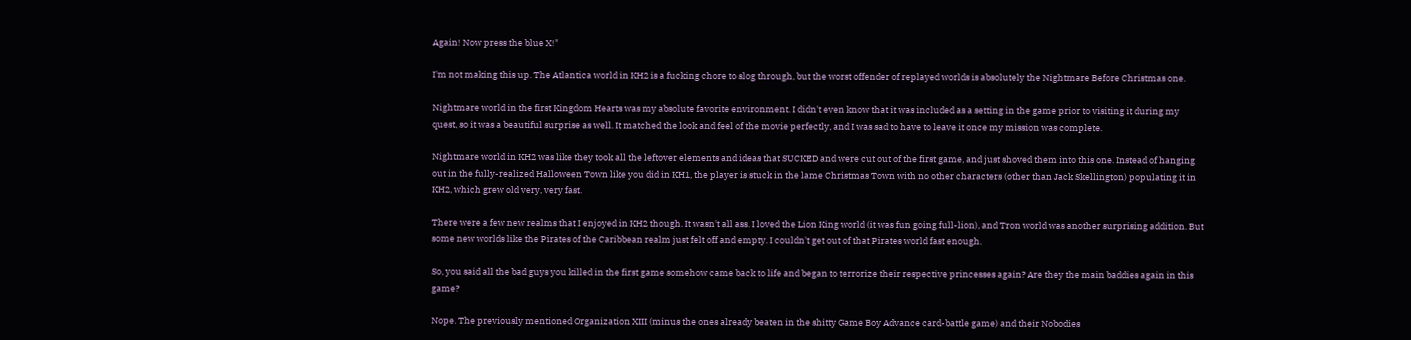Again! Now press the blue X!"

I'm not making this up. The Atlantica world in KH2 is a fucking chore to slog through, but the worst offender of replayed worlds is absolutely the Nightmare Before Christmas one.

Nightmare world in the first Kingdom Hearts was my absolute favorite environment. I didn't even know that it was included as a setting in the game prior to visiting it during my quest, so it was a beautiful surprise as well. It matched the look and feel of the movie perfectly, and I was sad to have to leave it once my mission was complete.

Nightmare world in KH2 was like they took all the leftover elements and ideas that SUCKED and were cut out of the first game, and just shoved them into this one. Instead of hanging out in the fully-realized Halloween Town like you did in KH1, the player is stuck in the lame Christmas Town with no other characters (other than Jack Skellington) populating it in KH2, which grew old very, very fast.

There were a few new realms that I enjoyed in KH2 though. It wasn't all ass. I loved the Lion King world (it was fun going full-lion), and Tron world was another surprising addition. But some new worlds like the Pirates of the Caribbean realm just felt off and empty. I couldn't get out of that Pirates world fast enough.

So, you said all the bad guys you killed in the first game somehow came back to life and began to terrorize their respective princesses again? Are they the main baddies again in this game?

Nope. The previously mentioned Organization XIII (minus the ones already beaten in the shitty Game Boy Advance card-battle game) and their Nobodies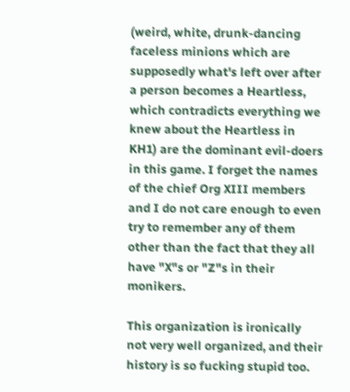(weird, white, drunk-dancing faceless minions which are supposedly what's left over after a person becomes a Heartless, which contradicts everything we knew about the Heartless in KH1) are the dominant evil-doers in this game. I forget the names of the chief Org XIII members and I do not care enough to even try to remember any of them other than the fact that they all have "X"s or "Z"s in their monikers.

This organization is ironically not very well organized, and their history is so fucking stupid too.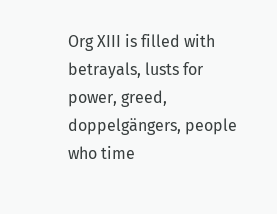Org XIII is filled with betrayals, lusts for power, greed, doppelgängers, people who time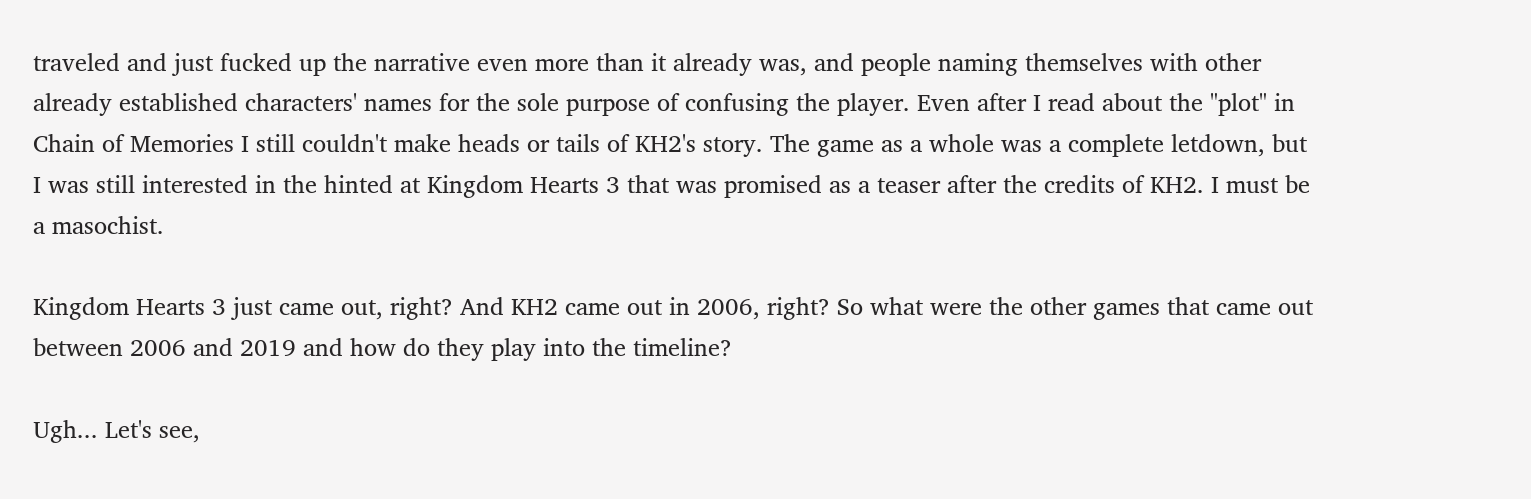traveled and just fucked up the narrative even more than it already was, and people naming themselves with other already established characters' names for the sole purpose of confusing the player. Even after I read about the "plot" in Chain of Memories I still couldn't make heads or tails of KH2's story. The game as a whole was a complete letdown, but I was still interested in the hinted at Kingdom Hearts 3 that was promised as a teaser after the credits of KH2. I must be a masochist.

Kingdom Hearts 3 just came out, right? And KH2 came out in 2006, right? So what were the other games that came out between 2006 and 2019 and how do they play into the timeline?

Ugh... Let's see,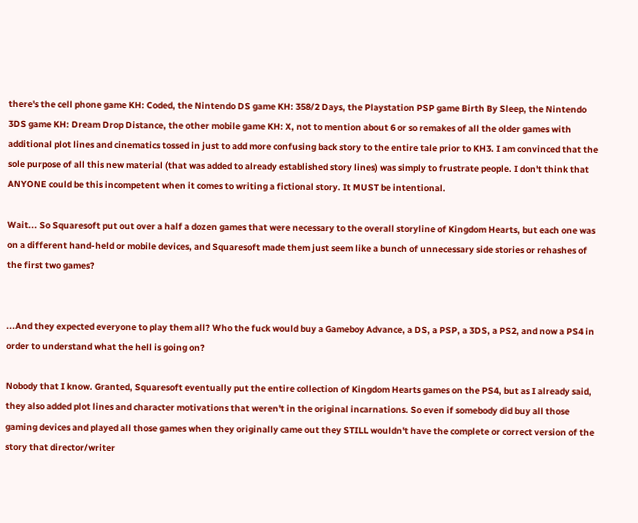there's the cell phone game KH: Coded, the Nintendo DS game KH: 358/2 Days, the Playstation PSP game Birth By Sleep, the Nintendo 3DS game KH: Dream Drop Distance, the other mobile game KH: X, not to mention about 6 or so remakes of all the older games with additional plot lines and cinematics tossed in just to add more confusing back story to the entire tale prior to KH3. I am convinced that the sole purpose of all this new material (that was added to already established story lines) was simply to frustrate people. I don't think that ANYONE could be this incompetent when it comes to writing a fictional story. It MUST be intentional.

Wait... So Squaresoft put out over a half a dozen games that were necessary to the overall storyline of Kingdom Hearts, but each one was on a different hand-held or mobile devices, and Squaresoft made them just seem like a bunch of unnecessary side stories or rehashes of the first two games?


...And they expected everyone to play them all? Who the fuck would buy a Gameboy Advance, a DS, a PSP, a 3DS, a PS2, and now a PS4 in order to understand what the hell is going on?

Nobody that I know. Granted, Squaresoft eventually put the entire collection of Kingdom Hearts games on the PS4, but as I already said, they also added plot lines and character motivations that weren't in the original incarnations. So even if somebody did buy all those gaming devices and played all those games when they originally came out they STILL wouldn't have the complete or correct version of the story that director/writer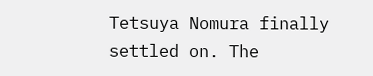Tetsuya Nomura finally settled on. The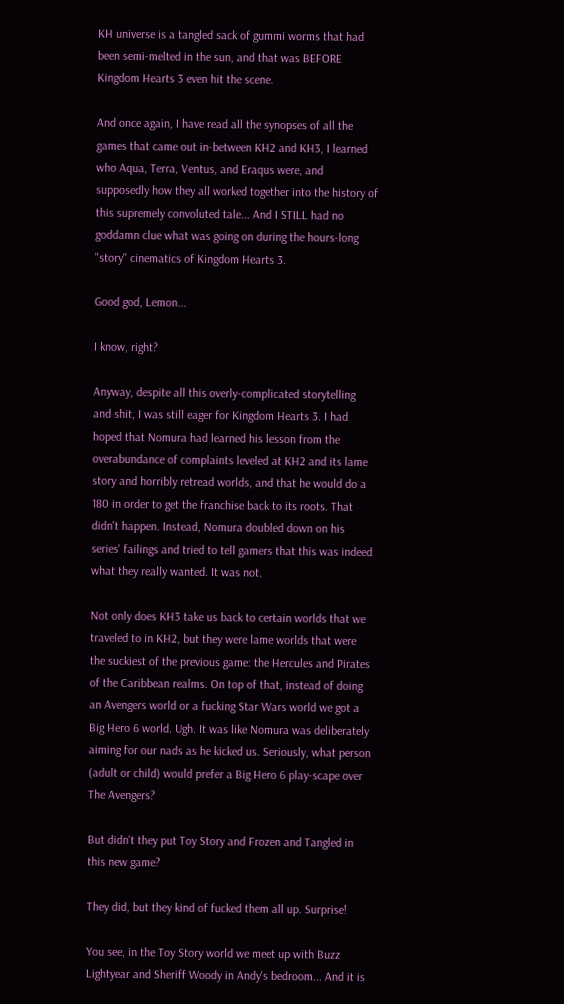KH universe is a tangled sack of gummi worms that had been semi-melted in the sun, and that was BEFORE Kingdom Hearts 3 even hit the scene.

And once again, I have read all the synopses of all the games that came out in-between KH2 and KH3, I learned who Aqua, Terra, Ventus, and Eraqus were, and supposedly how they all worked together into the history of this supremely convoluted tale... And I STILL had no goddamn clue what was going on during the hours-long "story" cinematics of Kingdom Hearts 3.

Good god, Lemon...

I know, right?

Anyway, despite all this overly-complicated storytelling and shit, I was still eager for Kingdom Hearts 3. I had hoped that Nomura had learned his lesson from the overabundance of complaints leveled at KH2 and its lame story and horribly retread worlds, and that he would do a 180 in order to get the franchise back to its roots. That didn't happen. Instead, Nomura doubled down on his series' failings and tried to tell gamers that this was indeed what they really wanted. It was not.

Not only does KH3 take us back to certain worlds that we traveled to in KH2, but they were lame worlds that were the suckiest of the previous game: the Hercules and Pirates of the Caribbean realms. On top of that, instead of doing an Avengers world or a fucking Star Wars world we got a Big Hero 6 world. Ugh. It was like Nomura was deliberately aiming for our nads as he kicked us. Seriously, what person (adult or child) would prefer a Big Hero 6 play-scape over The Avengers?

But didn't they put Toy Story and Frozen and Tangled in this new game?

They did, but they kind of fucked them all up. Surprise!

You see, in the Toy Story world we meet up with Buzz Lightyear and Sheriff Woody in Andy's bedroom... And it is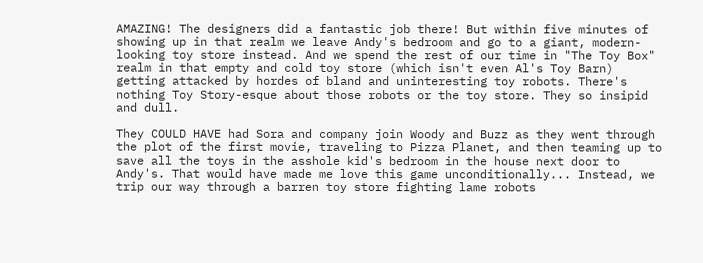AMAZING! The designers did a fantastic job there! But within five minutes of showing up in that realm we leave Andy's bedroom and go to a giant, modern-looking toy store instead. And we spend the rest of our time in "The Toy Box" realm in that empty and cold toy store (which isn't even Al's Toy Barn) getting attacked by hordes of bland and uninteresting toy robots. There's nothing Toy Story-esque about those robots or the toy store. They so insipid and dull.

They COULD HAVE had Sora and company join Woody and Buzz as they went through the plot of the first movie, traveling to Pizza Planet, and then teaming up to save all the toys in the asshole kid's bedroom in the house next door to Andy's. That would have made me love this game unconditionally... Instead, we trip our way through a barren toy store fighting lame robots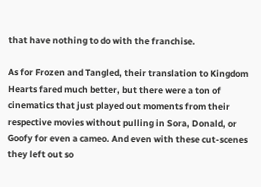that have nothing to do with the franchise.

As for Frozen and Tangled, their translation to Kingdom Hearts fared much better, but there were a ton of cinematics that just played out moments from their respective movies without pulling in Sora, Donald, or Goofy for even a cameo. And even with these cut-scenes they left out so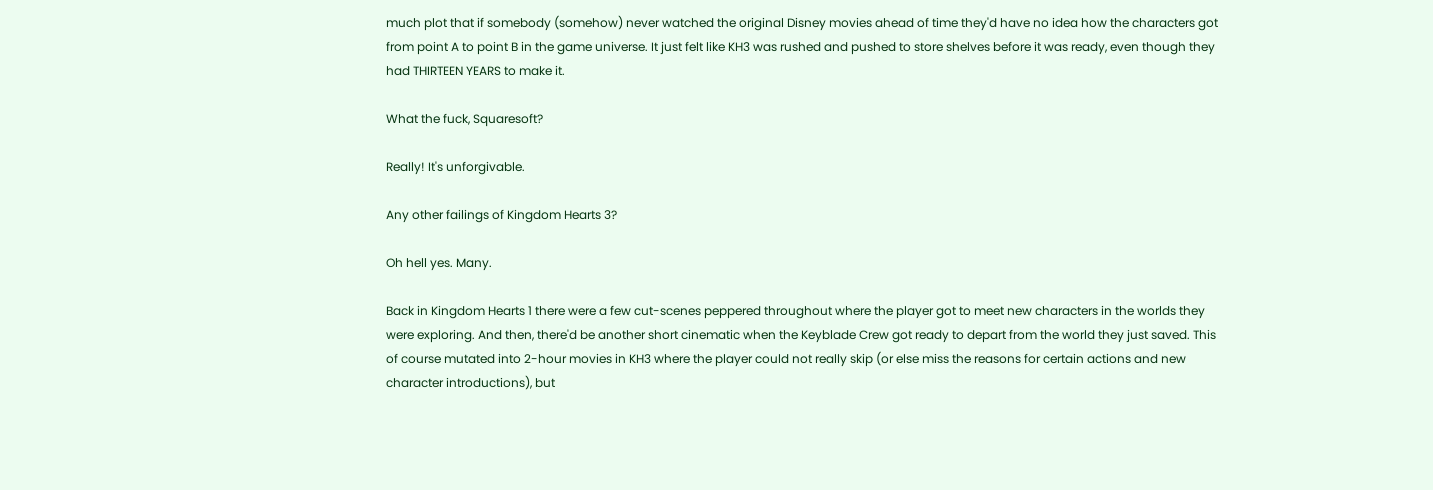much plot that if somebody (somehow) never watched the original Disney movies ahead of time they'd have no idea how the characters got from point A to point B in the game universe. It just felt like KH3 was rushed and pushed to store shelves before it was ready, even though they had THIRTEEN YEARS to make it.

What the fuck, Squaresoft?

Really! It's unforgivable.

Any other failings of Kingdom Hearts 3?

Oh hell yes. Many.

Back in Kingdom Hearts 1 there were a few cut-scenes peppered throughout where the player got to meet new characters in the worlds they were exploring. And then, there'd be another short cinematic when the Keyblade Crew got ready to depart from the world they just saved. This of course mutated into 2-hour movies in KH3 where the player could not really skip (or else miss the reasons for certain actions and new character introductions), but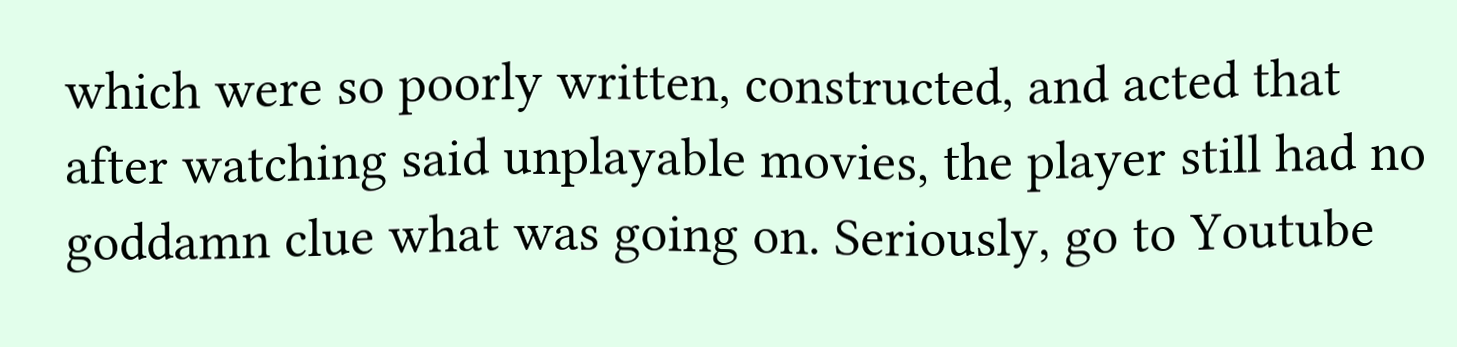which were so poorly written, constructed, and acted that after watching said unplayable movies, the player still had no goddamn clue what was going on. Seriously, go to Youtube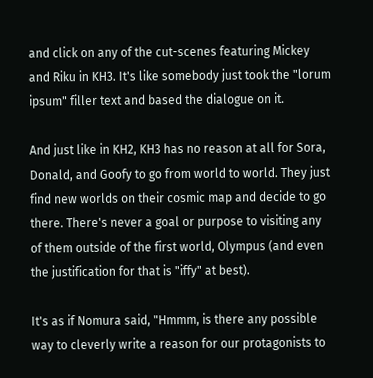and click on any of the cut-scenes featuring Mickey and Riku in KH3. It's like somebody just took the "lorum ipsum" filler text and based the dialogue on it.

And just like in KH2, KH3 has no reason at all for Sora, Donald, and Goofy to go from world to world. They just find new worlds on their cosmic map and decide to go there. There's never a goal or purpose to visiting any of them outside of the first world, Olympus (and even the justification for that is "iffy" at best).

It's as if Nomura said, "Hmmm, is there any possible way to cleverly write a reason for our protagonists to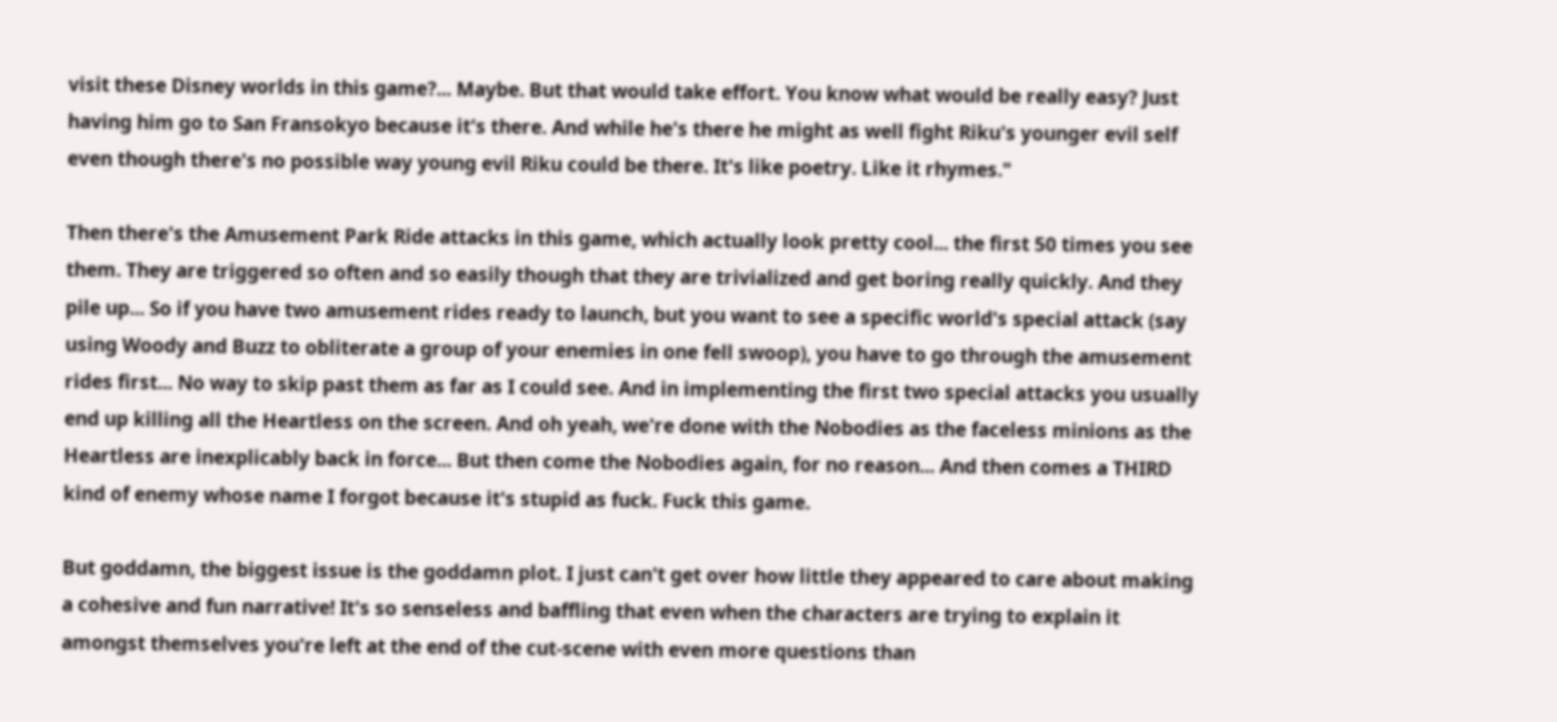visit these Disney worlds in this game?... Maybe. But that would take effort. You know what would be really easy? Just having him go to San Fransokyo because it's there. And while he's there he might as well fight Riku's younger evil self even though there's no possible way young evil Riku could be there. It's like poetry. Like it rhymes."

Then there's the Amusement Park Ride attacks in this game, which actually look pretty cool... the first 50 times you see them. They are triggered so often and so easily though that they are trivialized and get boring really quickly. And they pile up... So if you have two amusement rides ready to launch, but you want to see a specific world's special attack (say using Woody and Buzz to obliterate a group of your enemies in one fell swoop), you have to go through the amusement rides first... No way to skip past them as far as I could see. And in implementing the first two special attacks you usually end up killing all the Heartless on the screen. And oh yeah, we're done with the Nobodies as the faceless minions as the Heartless are inexplicably back in force... But then come the Nobodies again, for no reason... And then comes a THIRD kind of enemy whose name I forgot because it's stupid as fuck. Fuck this game.

But goddamn, the biggest issue is the goddamn plot. I just can't get over how little they appeared to care about making a cohesive and fun narrative! It's so senseless and baffling that even when the characters are trying to explain it amongst themselves you're left at the end of the cut-scene with even more questions than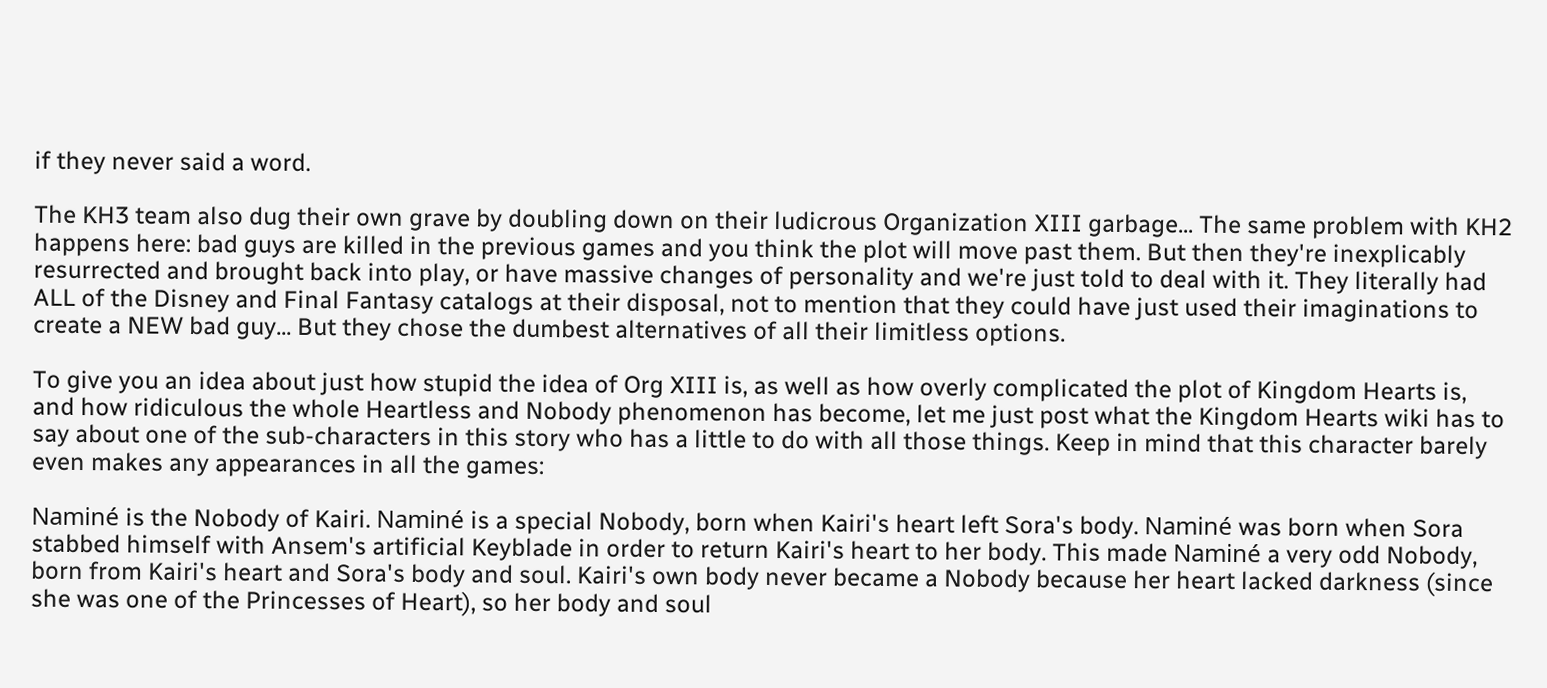if they never said a word.

The KH3 team also dug their own grave by doubling down on their ludicrous Organization XIII garbage... The same problem with KH2 happens here: bad guys are killed in the previous games and you think the plot will move past them. But then they're inexplicably resurrected and brought back into play, or have massive changes of personality and we're just told to deal with it. They literally had ALL of the Disney and Final Fantasy catalogs at their disposal, not to mention that they could have just used their imaginations to create a NEW bad guy... But they chose the dumbest alternatives of all their limitless options.

To give you an idea about just how stupid the idea of Org XIII is, as well as how overly complicated the plot of Kingdom Hearts is, and how ridiculous the whole Heartless and Nobody phenomenon has become, let me just post what the Kingdom Hearts wiki has to say about one of the sub-characters in this story who has a little to do with all those things. Keep in mind that this character barely even makes any appearances in all the games:

Naminé is the Nobody of Kairi. Naminé is a special Nobody, born when Kairi's heart left Sora's body. Naminé was born when Sora stabbed himself with Ansem's artificial Keyblade in order to return Kairi's heart to her body. This made Naminé a very odd Nobody, born from Kairi's heart and Sora's body and soul. Kairi's own body never became a Nobody because her heart lacked darkness (since she was one of the Princesses of Heart), so her body and soul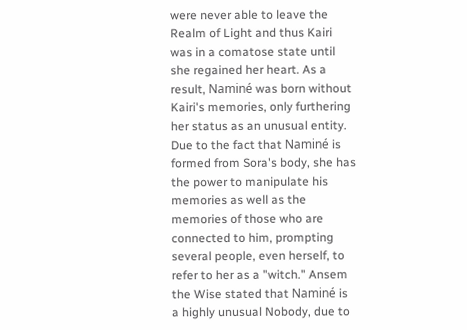were never able to leave the Realm of Light and thus Kairi was in a comatose state until she regained her heart. As a result, Naminé was born without Kairi's memories, only furthering her status as an unusual entity. Due to the fact that Naminé is formed from Sora's body, she has the power to manipulate his memories as well as the memories of those who are connected to him, prompting several people, even herself, to refer to her as a "witch." Ansem the Wise stated that Naminé is a highly unusual Nobody, due to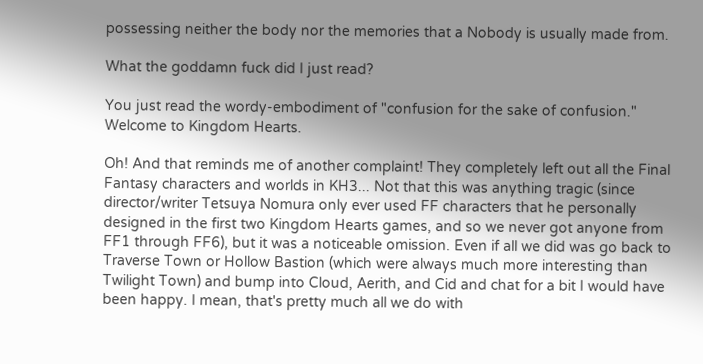possessing neither the body nor the memories that a Nobody is usually made from.

What the goddamn fuck did I just read?

You just read the wordy-embodiment of "confusion for the sake of confusion." Welcome to Kingdom Hearts.

Oh! And that reminds me of another complaint! They completely left out all the Final Fantasy characters and worlds in KH3... Not that this was anything tragic (since director/writer Tetsuya Nomura only ever used FF characters that he personally designed in the first two Kingdom Hearts games, and so we never got anyone from FF1 through FF6), but it was a noticeable omission. Even if all we did was go back to Traverse Town or Hollow Bastion (which were always much more interesting than Twilight Town) and bump into Cloud, Aerith, and Cid and chat for a bit I would have been happy. I mean, that's pretty much all we do with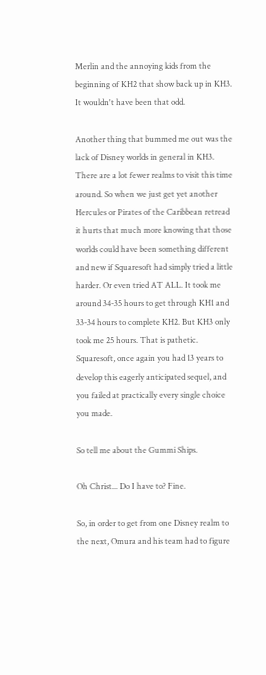Merlin and the annoying kids from the beginning of KH2 that show back up in KH3. It wouldn't have been that odd.

Another thing that bummed me out was the lack of Disney worlds in general in KH3. There are a lot fewer realms to visit this time around. So when we just get yet another Hercules or Pirates of the Caribbean retread it hurts that much more knowing that those worlds could have been something different and new if Squaresoft had simply tried a little harder. Or even tried AT ALL. It took me around 34-35 hours to get through KH1 and 33-34 hours to complete KH2. But KH3 only took me 25 hours. That is pathetic. Squaresoft, once again you had 13 years to develop this eagerly anticipated sequel, and you failed at practically every single choice you made.

So tell me about the Gummi Ships.

Oh Christ... Do I have to? Fine.

So, in order to get from one Disney realm to the next, Omura and his team had to figure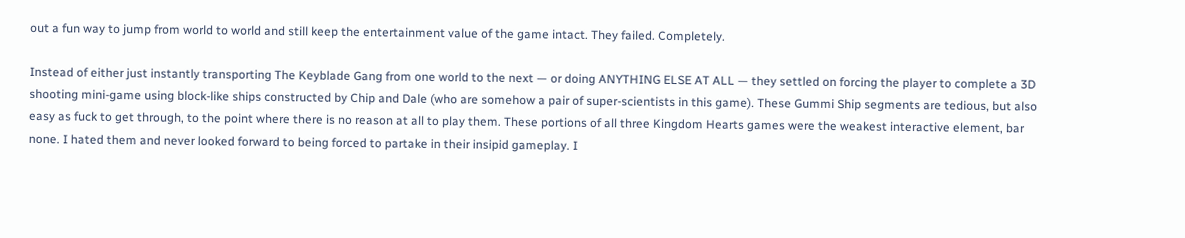out a fun way to jump from world to world and still keep the entertainment value of the game intact. They failed. Completely.

Instead of either just instantly transporting The Keyblade Gang from one world to the next — or doing ANYTHING ELSE AT ALL — they settled on forcing the player to complete a 3D shooting mini-game using block-like ships constructed by Chip and Dale (who are somehow a pair of super-scientists in this game). These Gummi Ship segments are tedious, but also easy as fuck to get through, to the point where there is no reason at all to play them. These portions of all three Kingdom Hearts games were the weakest interactive element, bar none. I hated them and never looked forward to being forced to partake in their insipid gameplay. I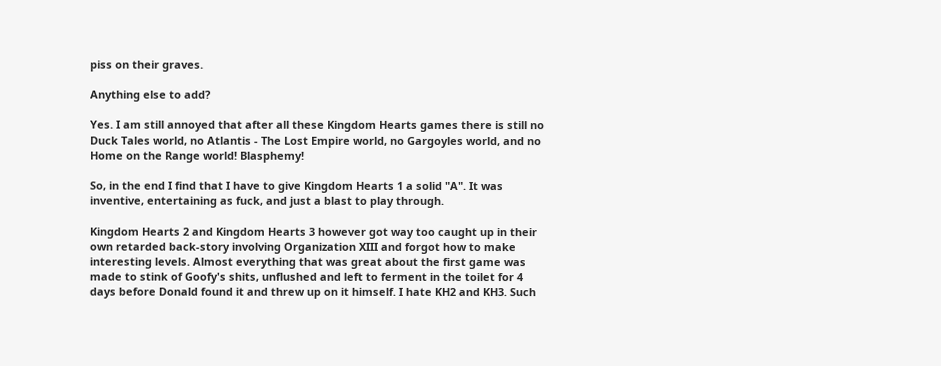piss on their graves.

Anything else to add?

Yes. I am still annoyed that after all these Kingdom Hearts games there is still no Duck Tales world, no Atlantis - The Lost Empire world, no Gargoyles world, and no Home on the Range world! Blasphemy!

So, in the end I find that I have to give Kingdom Hearts 1 a solid "A". It was inventive, entertaining as fuck, and just a blast to play through.

Kingdom Hearts 2 and Kingdom Hearts 3 however got way too caught up in their own retarded back-story involving Organization XIII and forgot how to make interesting levels. Almost everything that was great about the first game was made to stink of Goofy's shits, unflushed and left to ferment in the toilet for 4 days before Donald found it and threw up on it himself. I hate KH2 and KH3. Such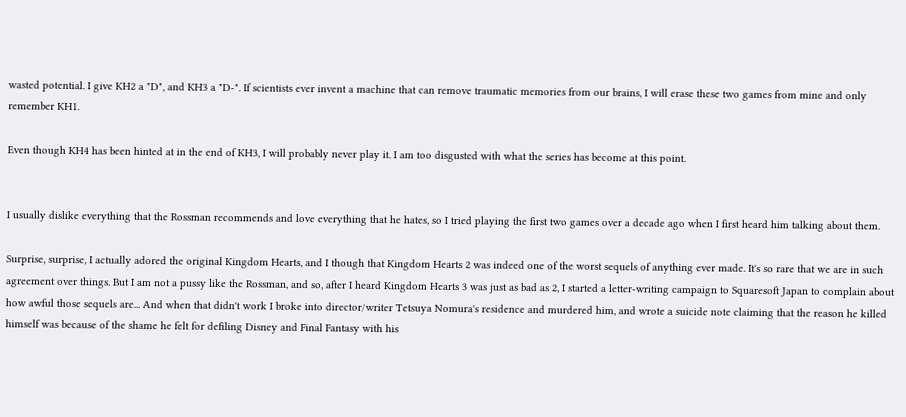wasted potential. I give KH2 a "D", and KH3 a "D-". If scientists ever invent a machine that can remove traumatic memories from our brains, I will erase these two games from mine and only remember KH1.

Even though KH4 has been hinted at in the end of KH3, I will probably never play it. I am too disgusted with what the series has become at this point.


I usually dislike everything that the Rossman recommends and love everything that he hates, so I tried playing the first two games over a decade ago when I first heard him talking about them.

Surprise, surprise, I actually adored the original Kingdom Hearts, and I though that Kingdom Hearts 2 was indeed one of the worst sequels of anything ever made. It's so rare that we are in such agreement over things. But I am not a pussy like the Rossman, and so, after I heard Kingdom Hearts 3 was just as bad as 2, I started a letter-writing campaign to Squaresoft Japan to complain about how awful those sequels are... And when that didn't work I broke into director/writer Tetsuya Nomura's residence and murdered him, and wrote a suicide note claiming that the reason he killed himself was because of the shame he felt for defiling Disney and Final Fantasy with his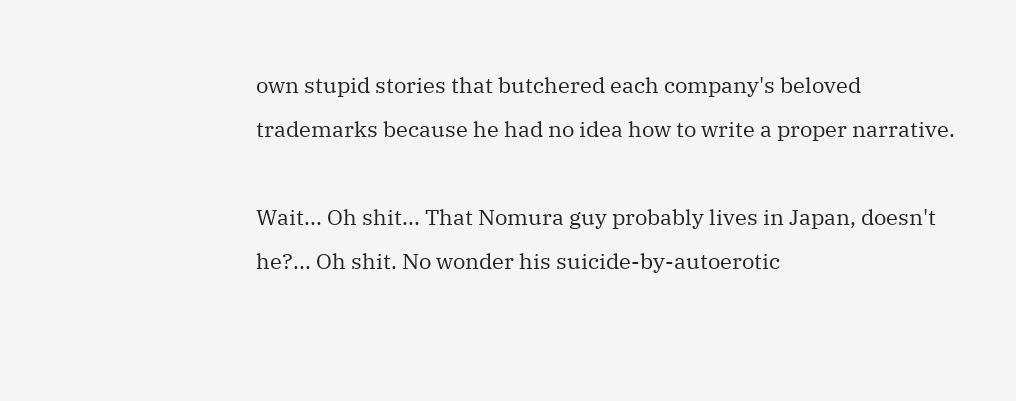own stupid stories that butchered each company's beloved trademarks because he had no idea how to write a proper narrative.

Wait... Oh shit... That Nomura guy probably lives in Japan, doesn't he?... Oh shit. No wonder his suicide-by-autoerotic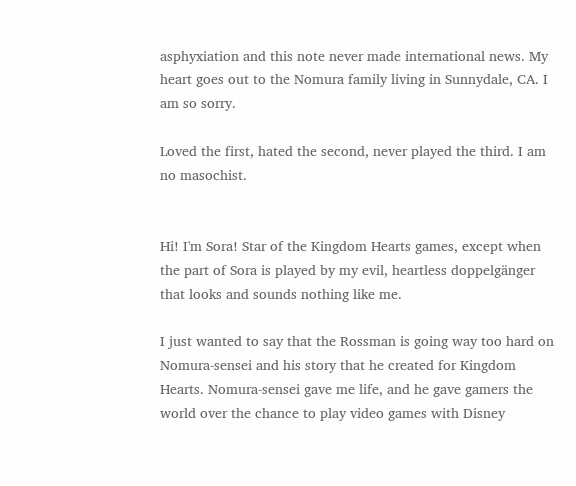asphyxiation and this note never made international news. My heart goes out to the Nomura family living in Sunnydale, CA. I am so sorry.

Loved the first, hated the second, never played the third. I am no masochist.


Hi! I'm Sora! Star of the Kingdom Hearts games, except when the part of Sora is played by my evil, heartless doppelgänger that looks and sounds nothing like me.

I just wanted to say that the Rossman is going way too hard on Nomura-sensei and his story that he created for Kingdom Hearts. Nomura-sensei gave me life, and he gave gamers the world over the chance to play video games with Disney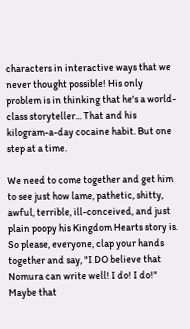characters in interactive ways that we never thought possible! His only problem is in thinking that he's a world-class storyteller... That and his kilogram-a-day cocaine habit. But one step at a time.

We need to come together and get him to see just how lame, pathetic, shitty, awful, terrible, ill-conceived, and just plain poopy his Kingdom Hearts story is. So please, everyone, clap your hands together and say, "I DO believe that Nomura can write well! I do! I do!" Maybe that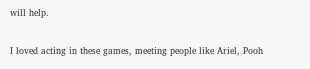will help.

I loved acting in these games, meeting people like Ariel, Pooh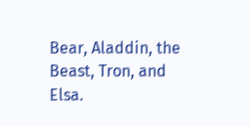Bear, Aladdin, the Beast, Tron, and Elsa.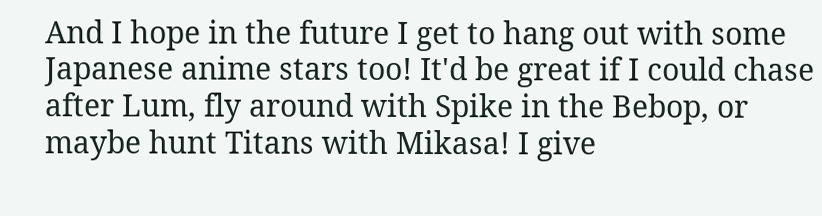And I hope in the future I get to hang out with some Japanese anime stars too! It'd be great if I could chase after Lum, fly around with Spike in the Bebop, or maybe hunt Titans with Mikasa! I give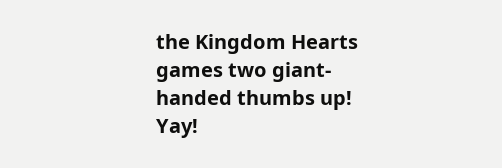the Kingdom Hearts games two giant-handed thumbs up! Yay!